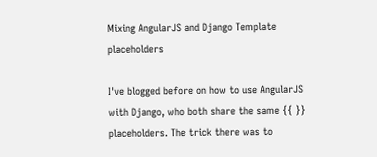Mixing AngularJS and Django Template placeholders

I've blogged before on how to use AngularJS with Django, who both share the same {{ }} placeholders. The trick there was to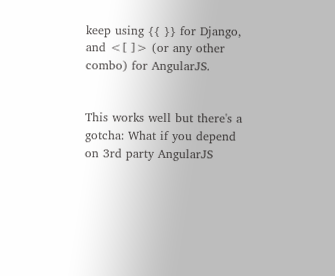keep using {{ }} for Django, and <[ ]> (or any other combo) for AngularJS.


This works well but there's a gotcha: What if you depend on 3rd party AngularJS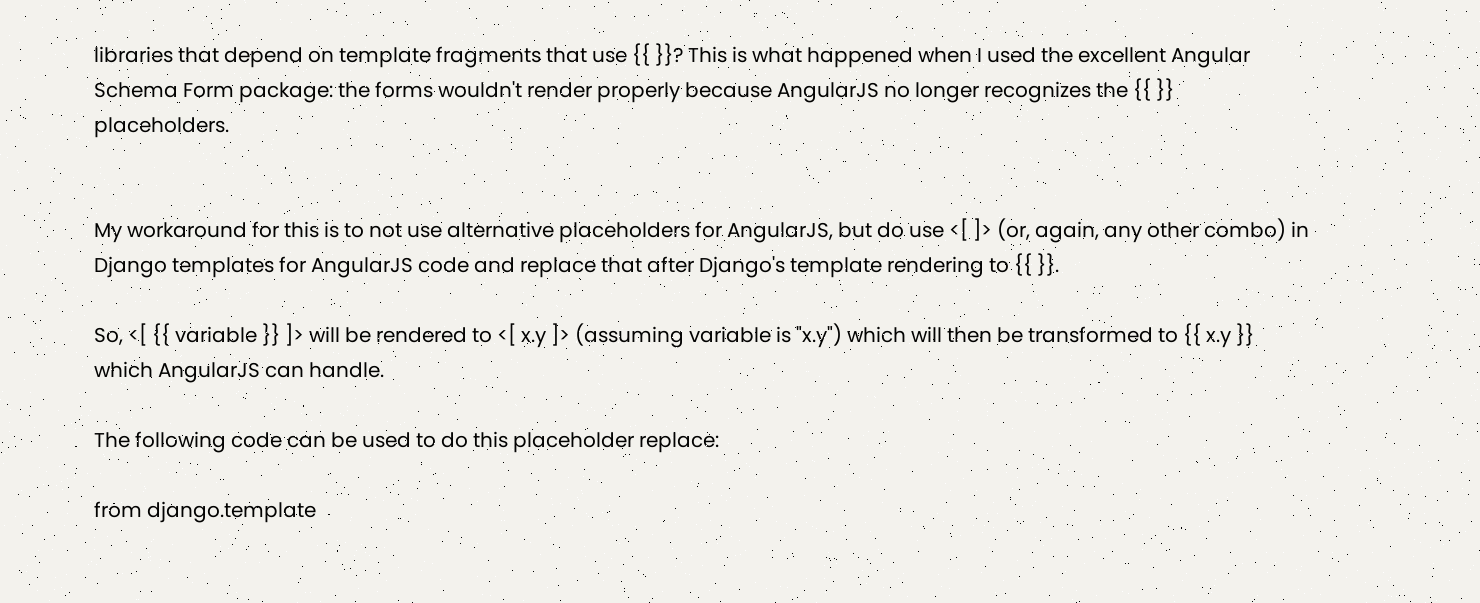libraries that depend on template fragments that use {{ }}? This is what happened when I used the excellent Angular Schema Form package: the forms wouldn't render properly because AngularJS no longer recognizes the {{ }} placeholders.


My workaround for this is to not use alternative placeholders for AngularJS, but do use <[ ]> (or, again, any other combo) in Django templates for AngularJS code and replace that after Django's template rendering to {{ }}.

So, <[ {{ variable }} ]> will be rendered to <[ x.y ]> (assuming variable is "x.y") which will then be transformed to {{ x.y }} which AngularJS can handle.

The following code can be used to do this placeholder replace:

from django.template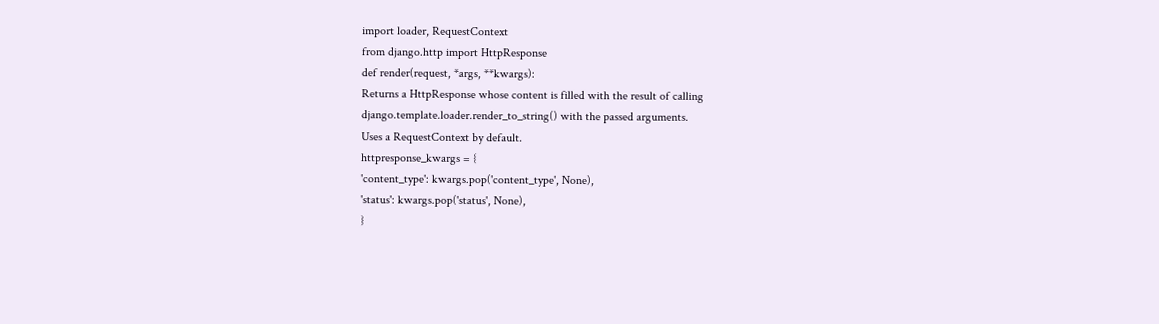import loader, RequestContext
from django.http import HttpResponse
def render(request, *args, **kwargs):
Returns a HttpResponse whose content is filled with the result of calling
django.template.loader.render_to_string() with the passed arguments.
Uses a RequestContext by default.
httpresponse_kwargs = {
'content_type': kwargs.pop('content_type', None),
'status': kwargs.pop('status', None),
}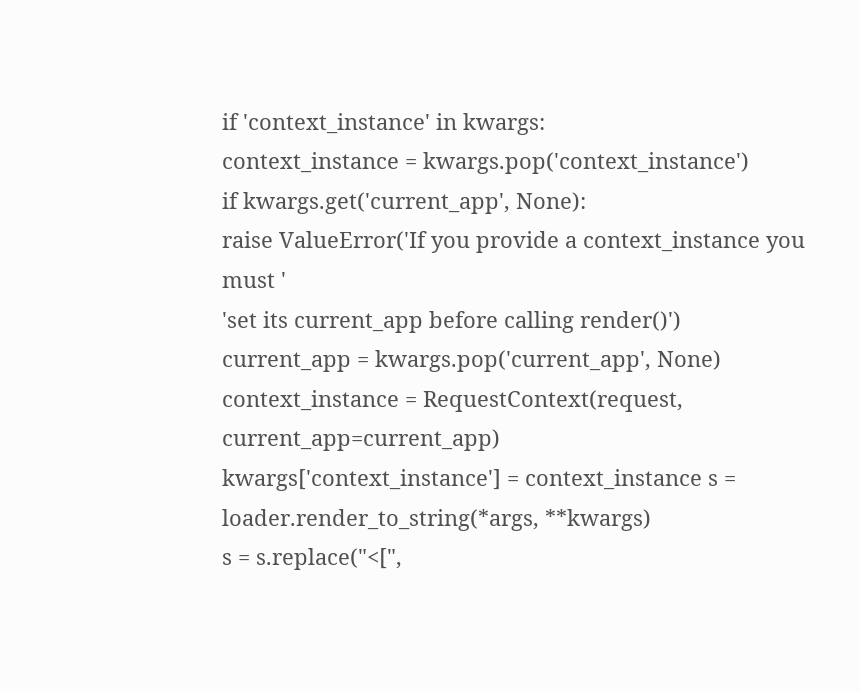if 'context_instance' in kwargs:
context_instance = kwargs.pop('context_instance')
if kwargs.get('current_app', None):
raise ValueError('If you provide a context_instance you must '
'set its current_app before calling render()')
current_app = kwargs.pop('current_app', None)
context_instance = RequestContext(request, current_app=current_app)
kwargs['context_instance'] = context_instance s = loader.render_to_string(*args, **kwargs)
s = s.replace("<[",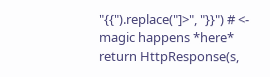"{{").replace("]>", "}}") # <- magic happens *here*
return HttpResponse(s,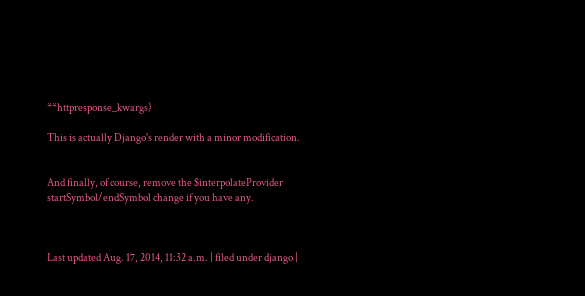**httpresponse_kwargs)

This is actually Django's render with a minor modification.


And finally, of course, remove the $interpolateProvider startSymbol/endSymbol change if you have any.



Last updated Aug. 17, 2014, 11:32 a.m. | filed under django |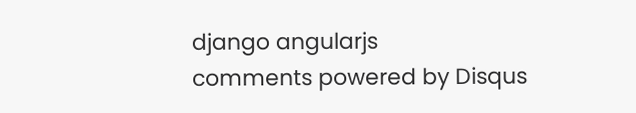django angularjs
comments powered by Disqus